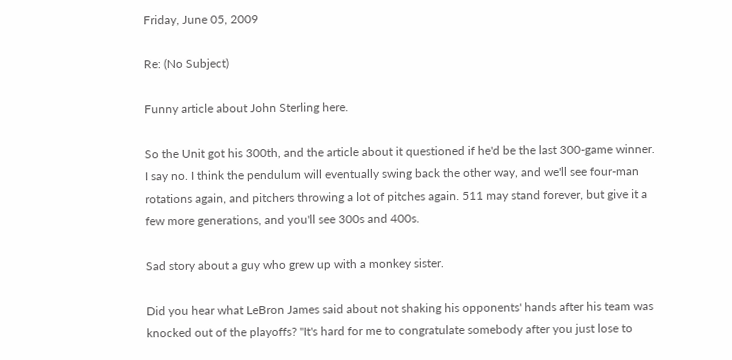Friday, June 05, 2009

Re: (No Subject)

Funny article about John Sterling here.

So the Unit got his 300th, and the article about it questioned if he'd be the last 300-game winner. I say no. I think the pendulum will eventually swing back the other way, and we'll see four-man rotations again, and pitchers throwing a lot of pitches again. 511 may stand forever, but give it a few more generations, and you'll see 300s and 400s.

Sad story about a guy who grew up with a monkey sister.

Did you hear what LeBron James said about not shaking his opponents' hands after his team was knocked out of the playoffs? "It's hard for me to congratulate somebody after you just lose to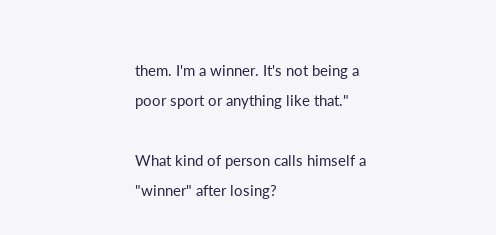them. I'm a winner. It's not being a poor sport or anything like that."

What kind of person calls himself a "winner" after losing?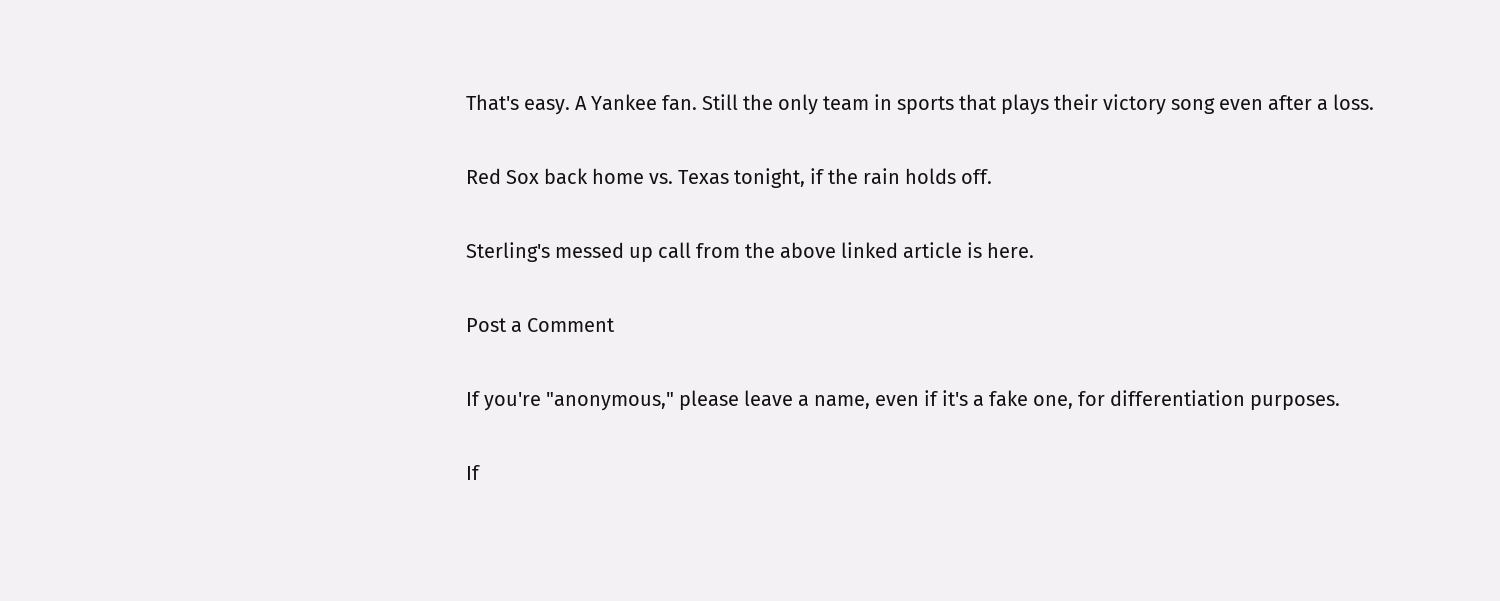That's easy. A Yankee fan. Still the only team in sports that plays their victory song even after a loss.

Red Sox back home vs. Texas tonight, if the rain holds off.

Sterling's messed up call from the above linked article is here.

Post a Comment

If you're "anonymous," please leave a name, even if it's a fake one, for differentiation purposes.

If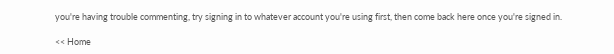you're having trouble commenting, try signing in to whatever account you're using first, then come back here once you're signed in.

<< Home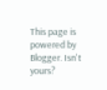This page is powered by Blogger. Isn't yours?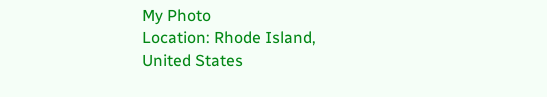My Photo
Location: Rhode Island, United States